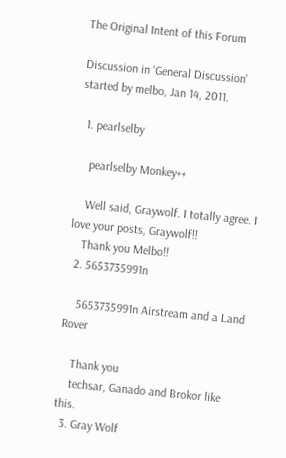The Original Intent of this Forum

Discussion in 'General Discussion' started by melbo, Jan 14, 2011.

  1. pearlselby

    pearlselby Monkey++

    Well said, Graywolf. I totally agree. I love your posts, Graywolf!!
    Thank you Melbo!!
  2. 5653735991n

    5653735991n Airstream and a Land Rover

    Thank you
    techsar, Ganado and Brokor like this.
  3. Gray Wolf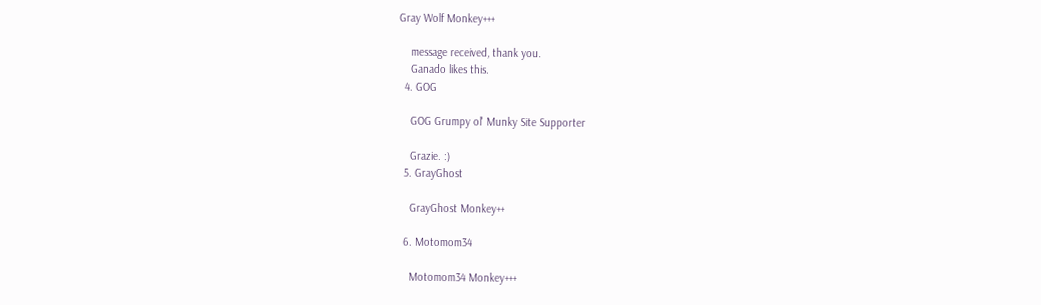Gray Wolf Monkey+++

    message received, thank you.
    Ganado likes this.
  4. GOG

    GOG Grumpy ol' Munky Site Supporter

    Grazie. :)
  5. GrayGhost

    GrayGhost Monkey++

  6. Motomom34

    Motomom34 Monkey+++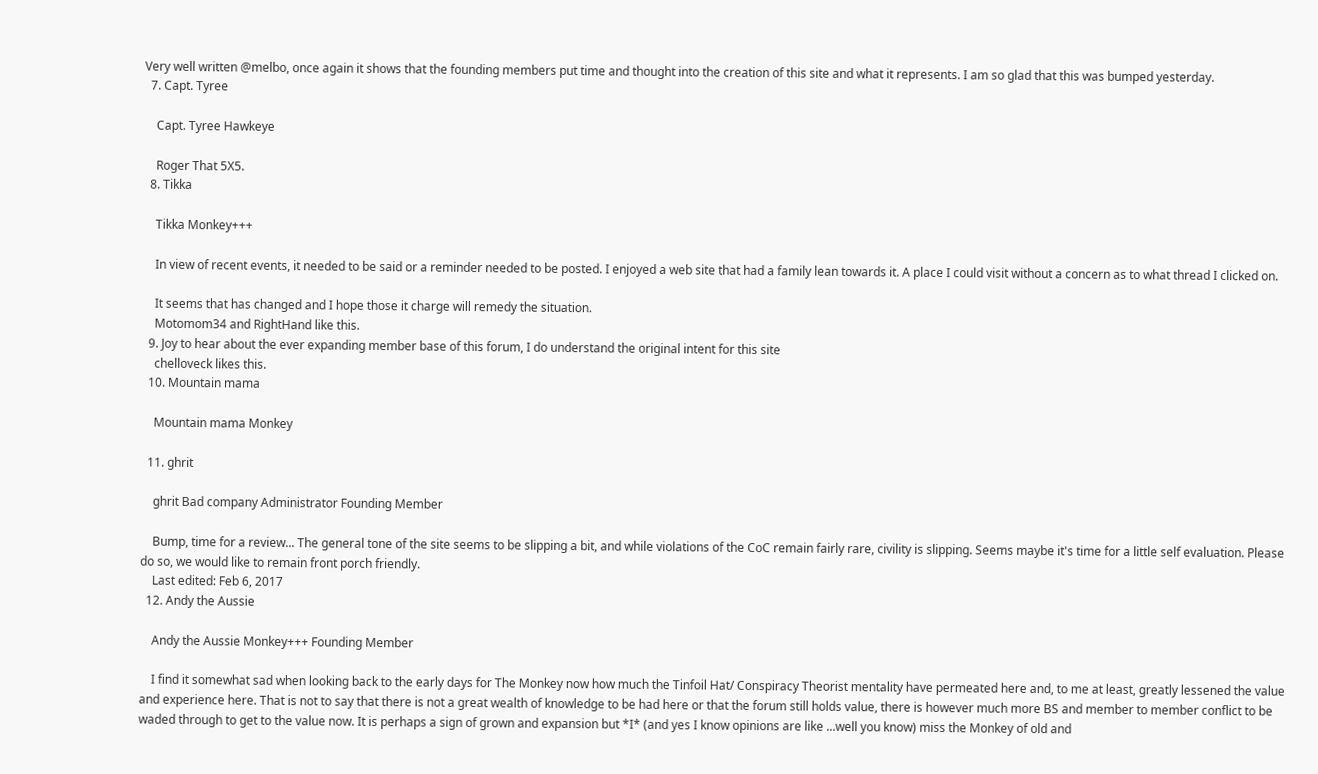Very well written @melbo, once again it shows that the founding members put time and thought into the creation of this site and what it represents. I am so glad that this was bumped yesterday.
  7. Capt. Tyree

    Capt. Tyree Hawkeye

    Roger That 5X5.
  8. Tikka

    Tikka Monkey+++

    In view of recent events, it needed to be said or a reminder needed to be posted. I enjoyed a web site that had a family lean towards it. A place I could visit without a concern as to what thread I clicked on.

    It seems that has changed and I hope those it charge will remedy the situation.
    Motomom34 and RightHand like this.
  9. Joy to hear about the ever expanding member base of this forum, I do understand the original intent for this site
    chelloveck likes this.
  10. Mountain mama

    Mountain mama Monkey

  11. ghrit

    ghrit Bad company Administrator Founding Member

    Bump, time for a review... The general tone of the site seems to be slipping a bit, and while violations of the CoC remain fairly rare, civility is slipping. Seems maybe it's time for a little self evaluation. Please do so, we would like to remain front porch friendly.
    Last edited: Feb 6, 2017
  12. Andy the Aussie

    Andy the Aussie Monkey+++ Founding Member

    I find it somewhat sad when looking back to the early days for The Monkey now how much the Tinfoil Hat/ Conspiracy Theorist mentality have permeated here and, to me at least, greatly lessened the value and experience here. That is not to say that there is not a great wealth of knowledge to be had here or that the forum still holds value, there is however much more BS and member to member conflict to be waded through to get to the value now. It is perhaps a sign of grown and expansion but *I* (and yes I know opinions are like ...well you know) miss the Monkey of old and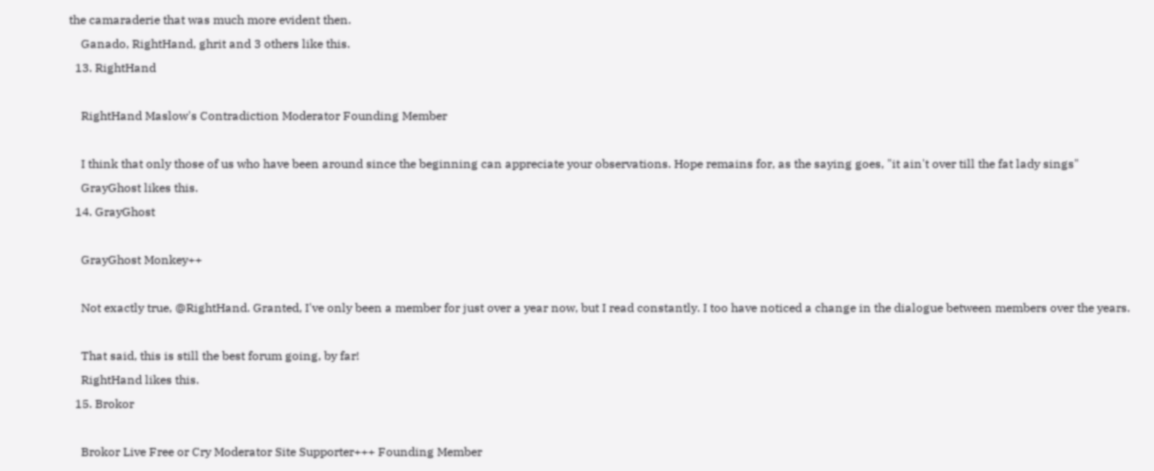the camaraderie that was much more evident then.
    Ganado, RightHand, ghrit and 3 others like this.
  13. RightHand

    RightHand Maslow's Contradiction Moderator Founding Member

    I think that only those of us who have been around since the beginning can appreciate your observations. Hope remains for, as the saying goes, "it ain't over till the fat lady sings"
    GrayGhost likes this.
  14. GrayGhost

    GrayGhost Monkey++

    Not exactly true, @RightHand. Granted, I've only been a member for just over a year now, but I read constantly. I too have noticed a change in the dialogue between members over the years.

    That said, this is still the best forum going, by far!
    RightHand likes this.
  15. Brokor

    Brokor Live Free or Cry Moderator Site Supporter+++ Founding Member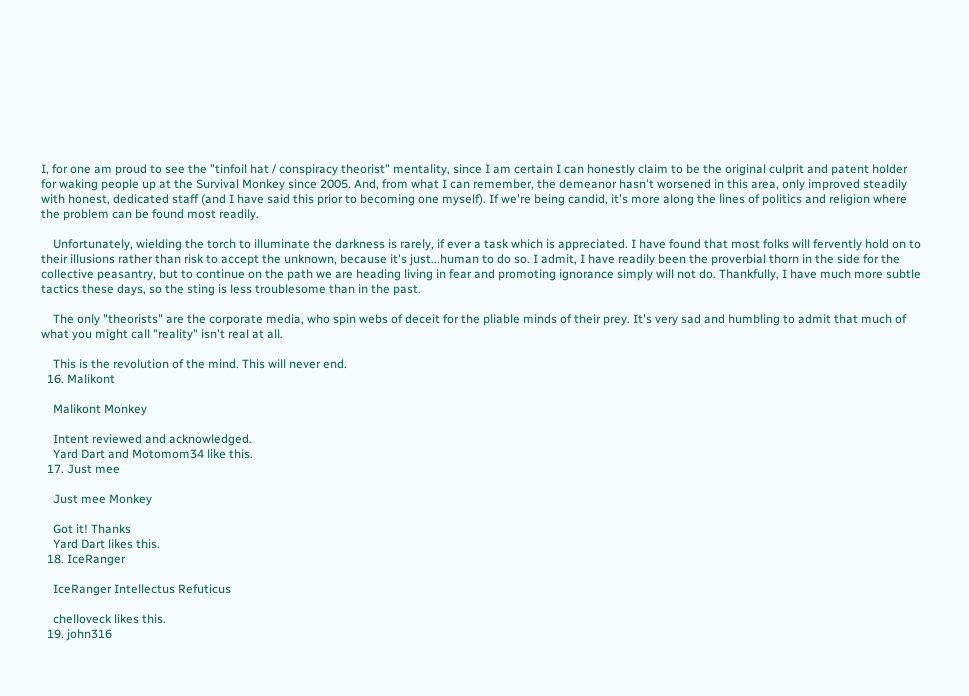I, for one am proud to see the "tinfoil hat / conspiracy theorist" mentality, since I am certain I can honestly claim to be the original culprit and patent holder for waking people up at the Survival Monkey since 2005. And, from what I can remember, the demeanor hasn't worsened in this area, only improved steadily with honest, dedicated staff (and I have said this prior to becoming one myself). If we're being candid, it's more along the lines of politics and religion where the problem can be found most readily.

    Unfortunately, wielding the torch to illuminate the darkness is rarely, if ever a task which is appreciated. I have found that most folks will fervently hold on to their illusions rather than risk to accept the unknown, because it's just...human to do so. I admit, I have readily been the proverbial thorn in the side for the collective peasantry, but to continue on the path we are heading living in fear and promoting ignorance simply will not do. Thankfully, I have much more subtle tactics these days, so the sting is less troublesome than in the past.

    The only "theorists" are the corporate media, who spin webs of deceit for the pliable minds of their prey. It's very sad and humbling to admit that much of what you might call "reality" isn't real at all.

    This is the revolution of the mind. This will never end.
  16. Malikont

    Malikont Monkey

    Intent reviewed and acknowledged.
    Yard Dart and Motomom34 like this.
  17. Just mee

    Just mee Monkey

    Got it! Thanks
    Yard Dart likes this.
  18. IceRanger

    IceRanger Intellectus Refuticus

    chelloveck likes this.
  19. john316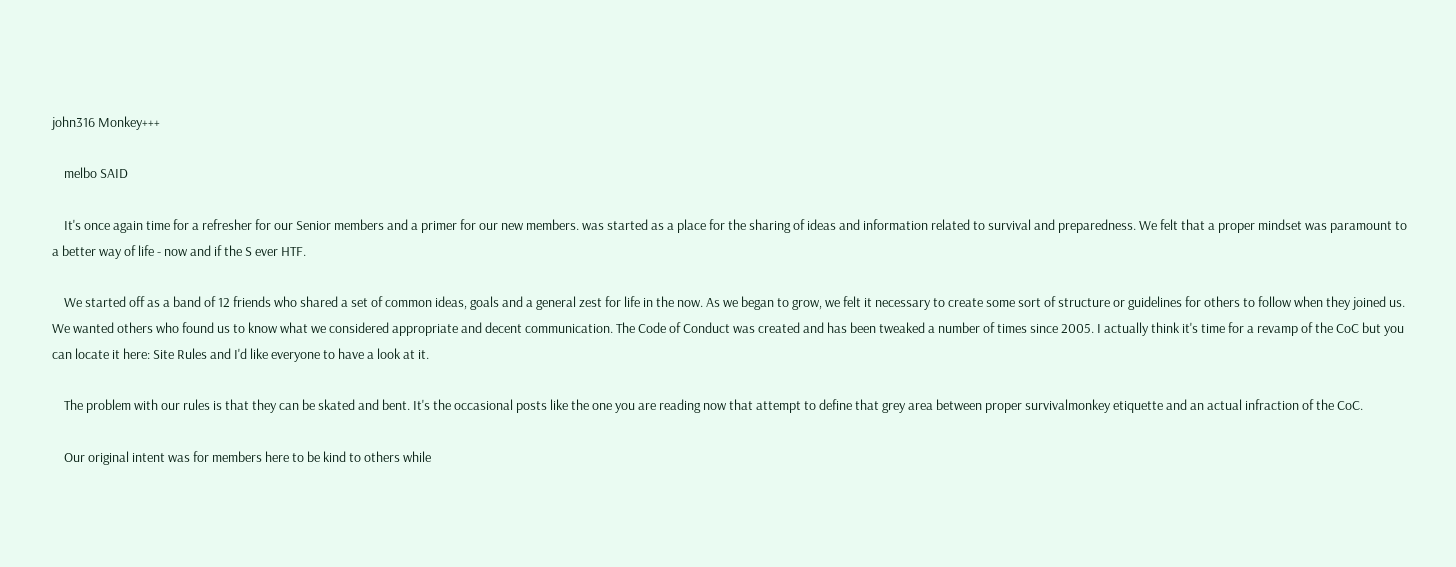john316 Monkey+++

    melbo SAID

    It's once again time for a refresher for our Senior members and a primer for our new members. was started as a place for the sharing of ideas and information related to survival and preparedness. We felt that a proper mindset was paramount to a better way of life - now and if the S ever HTF.

    We started off as a band of 12 friends who shared a set of common ideas, goals and a general zest for life in the now. As we began to grow, we felt it necessary to create some sort of structure or guidelines for others to follow when they joined us. We wanted others who found us to know what we considered appropriate and decent communication. The Code of Conduct was created and has been tweaked a number of times since 2005. I actually think it's time for a revamp of the CoC but you can locate it here: Site Rules and I'd like everyone to have a look at it.

    The problem with our rules is that they can be skated and bent. It's the occasional posts like the one you are reading now that attempt to define that grey area between proper survivalmonkey etiquette and an actual infraction of the CoC.

    Our original intent was for members here to be kind to others while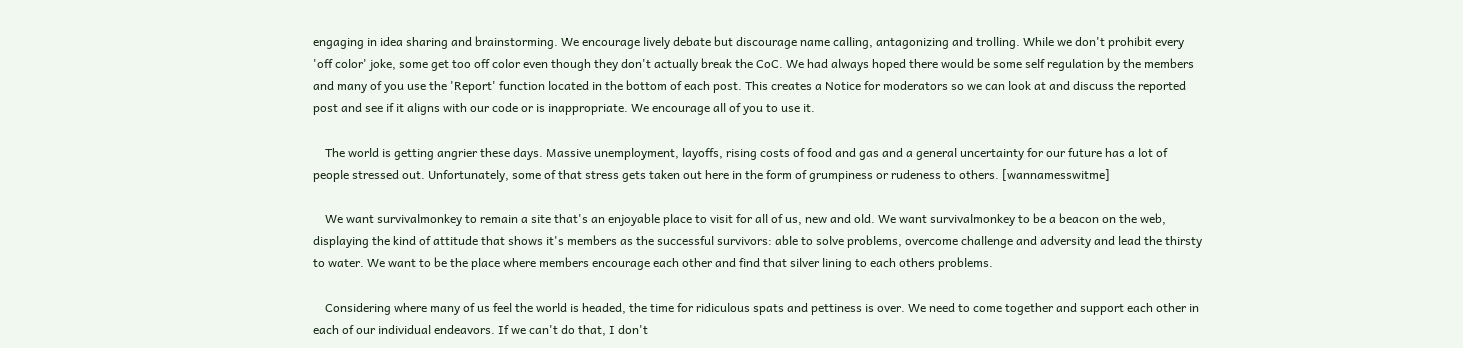engaging in idea sharing and brainstorming. We encourage lively debate but discourage name calling, antagonizing and trolling. While we don't prohibit every 'off color' joke, some get too off color even though they don't actually break the CoC. We had always hoped there would be some self regulation by the members and many of you use the 'Report' function located in the bottom of each post. This creates a Notice for moderators so we can look at and discuss the reported post and see if it aligns with our code or is inappropriate. We encourage all of you to use it.

    The world is getting angrier these days. Massive unemployment, layoffs, rising costs of food and gas and a general uncertainty for our future has a lot of people stressed out. Unfortunately, some of that stress gets taken out here in the form of grumpiness or rudeness to others. [wannamesswitme]

    We want survivalmonkey to remain a site that's an enjoyable place to visit for all of us, new and old. We want survivalmonkey to be a beacon on the web, displaying the kind of attitude that shows it's members as the successful survivors: able to solve problems, overcome challenge and adversity and lead the thirsty to water. We want to be the place where members encourage each other and find that silver lining to each others problems.

    Considering where many of us feel the world is headed, the time for ridiculous spats and pettiness is over. We need to come together and support each other in each of our individual endeavors. If we can't do that, I don't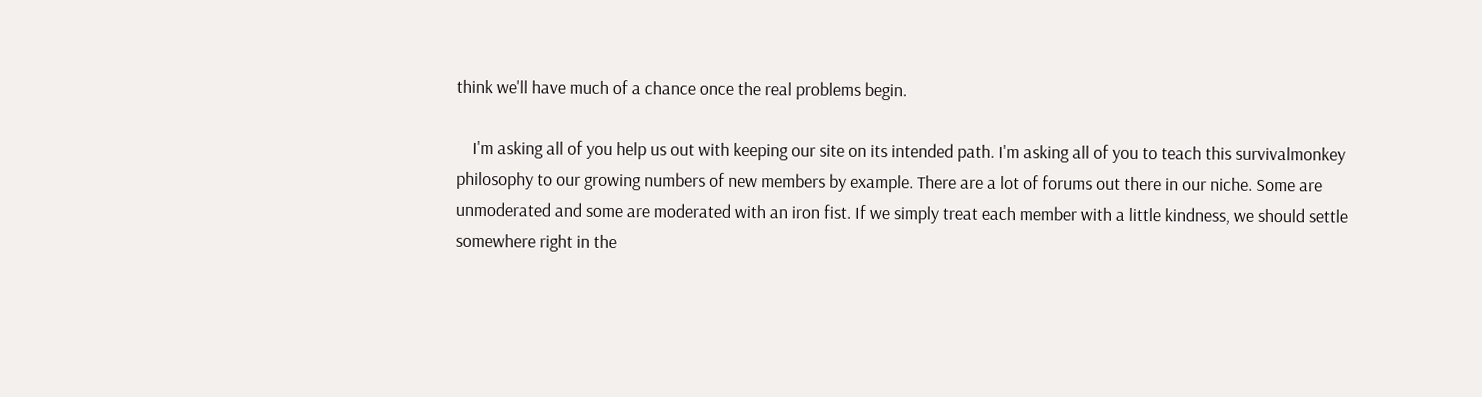think we'll have much of a chance once the real problems begin.

    I'm asking all of you help us out with keeping our site on its intended path. I'm asking all of you to teach this survivalmonkey philosophy to our growing numbers of new members by example. There are a lot of forums out there in our niche. Some are unmoderated and some are moderated with an iron fist. If we simply treat each member with a little kindness, we should settle somewhere right in the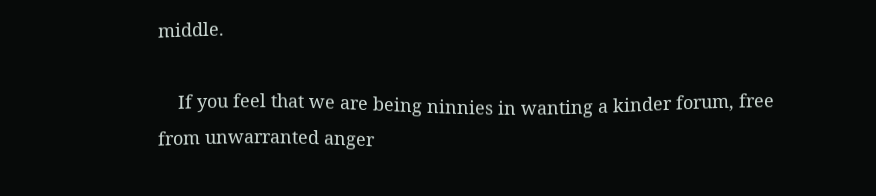middle.

    If you feel that we are being ninnies in wanting a kinder forum, free from unwarranted anger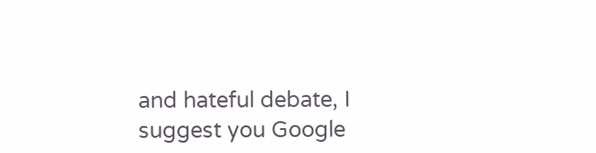and hateful debate, I suggest you Google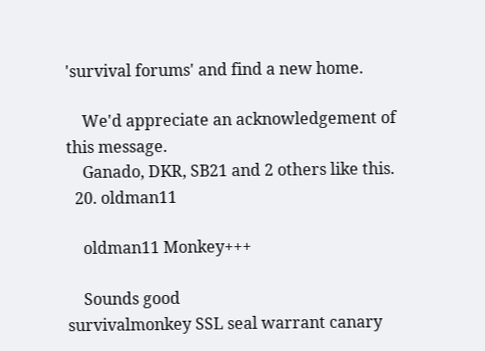'survival forums' and find a new home.

    We'd appreciate an acknowledgement of this message.
    Ganado, DKR, SB21 and 2 others like this.
  20. oldman11

    oldman11 Monkey+++

    Sounds good
survivalmonkey SSL seal warrant canary